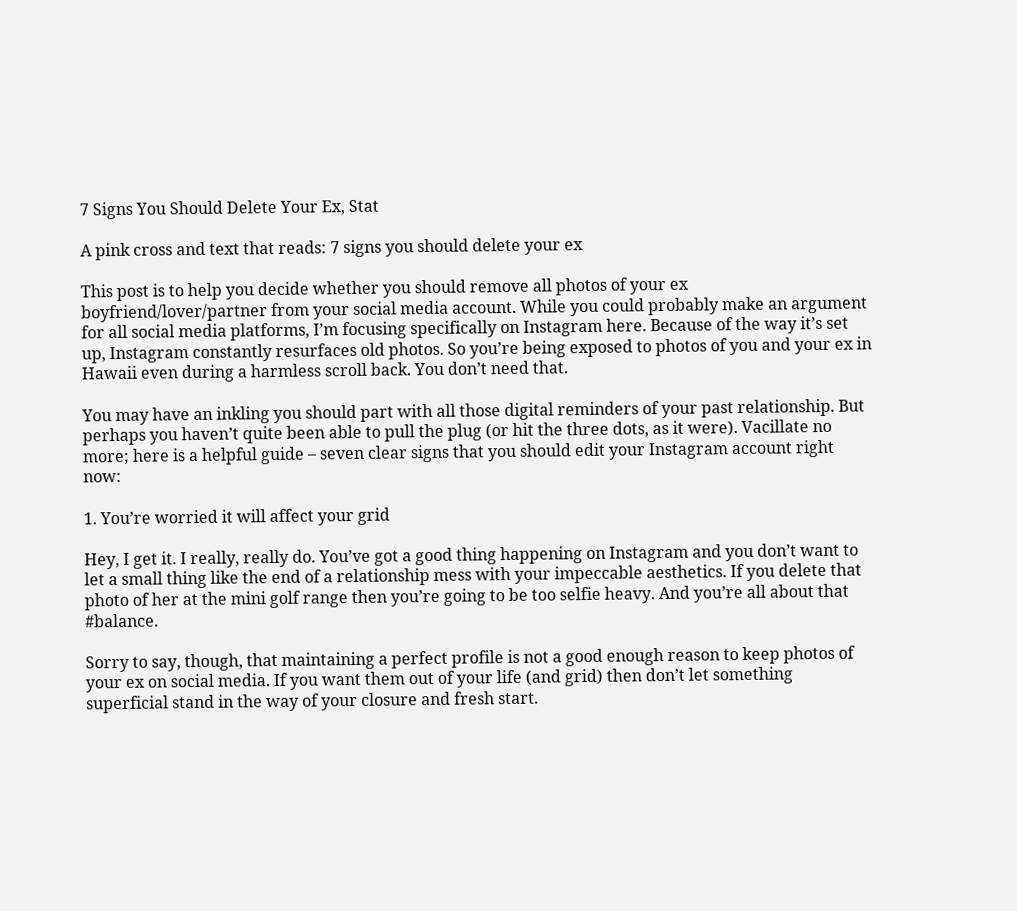7 Signs You Should Delete Your Ex, Stat

A pink cross and text that reads: 7 signs you should delete your ex

This post is to help you decide whether you should remove all photos of your ex boyfriend/lover/partner from your social media account. While you could probably make an argument for all social media platforms, I’m focusing specifically on Instagram here. Because of the way it’s set up, Instagram constantly resurfaces old photos. So you’re being exposed to photos of you and your ex in Hawaii even during a harmless scroll back. You don’t need that.

You may have an inkling you should part with all those digital reminders of your past relationship. But perhaps you haven’t quite been able to pull the plug (or hit the three dots, as it were). Vacillate no more; here is a helpful guide – seven clear signs that you should edit your Instagram account right now:

1. You’re worried it will affect your grid

Hey, I get it. I really, really do. You’ve got a good thing happening on Instagram and you don’t want to let a small thing like the end of a relationship mess with your impeccable aesthetics. If you delete that photo of her at the mini golf range then you’re going to be too selfie heavy. And you’re all about that #balance.

Sorry to say, though, that maintaining a perfect profile is not a good enough reason to keep photos of your ex on social media. If you want them out of your life (and grid) then don’t let something superficial stand in the way of your closure and fresh start.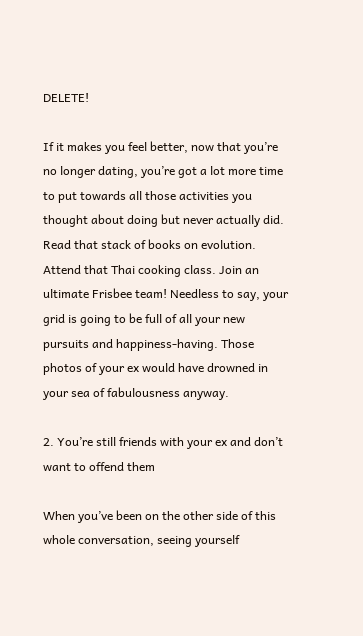DELETE!

If it makes you feel better, now that you’re no longer dating, you’re got a lot more time to put towards all those activities you thought about doing but never actually did. Read that stack of books on evolution. Attend that Thai cooking class. Join an ultimate Frisbee team! Needless to say, your grid is going to be full of all your new pursuits and happiness-having. Those photos of your ex would have drowned in your sea of fabulousness anyway.

2. You’re still friends with your ex and don’t want to offend them

When you’ve been on the other side of this whole conversation, seeing yourself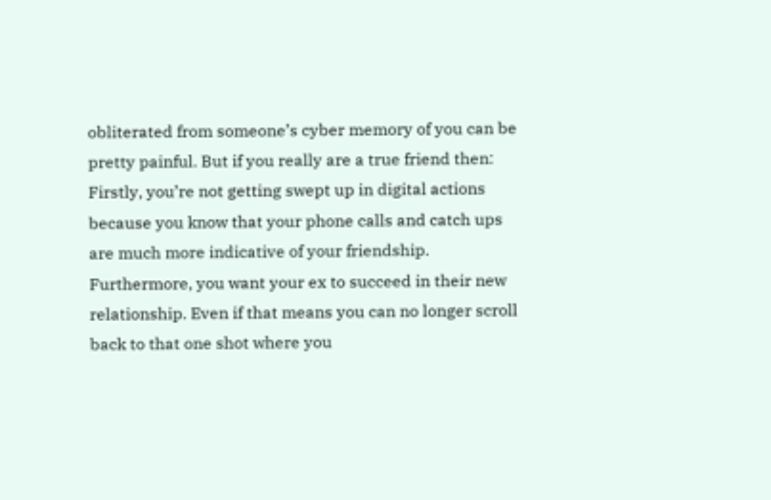obliterated from someone’s cyber memory of you can be pretty painful. But if you really are a true friend then: Firstly, you’re not getting swept up in digital actions because you know that your phone calls and catch ups are much more indicative of your friendship. Furthermore, you want your ex to succeed in their new relationship. Even if that means you can no longer scroll back to that one shot where you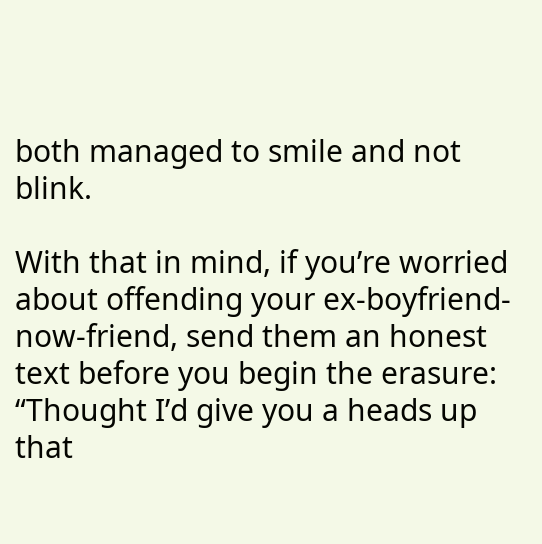both managed to smile and not blink.

With that in mind, if you’re worried about offending your ex-boyfriend-now-friend, send them an honest text before you begin the erasure: “Thought I’d give you a heads up that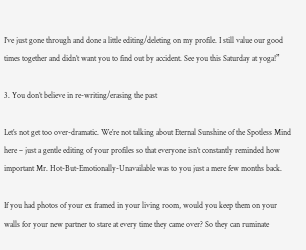I’ve just gone through and done a little editing/deleting on my profile. I still value our good times together and didn’t want you to find out by accident. See you this Saturday at yoga!”

3. You don’t believe in re-writing/erasing the past

Let’s not get too over-dramatic. We’re not talking about Eternal Sunshine of the Spotless Mind here – just a gentle editing of your profiles so that everyone isn’t constantly reminded how important Mr. Hot-But-Emotionally-Unavailable was to you just a mere few months back.

If you had photos of your ex framed in your living room, would you keep them on your walls for your new partner to stare at every time they came over? So they can ruminate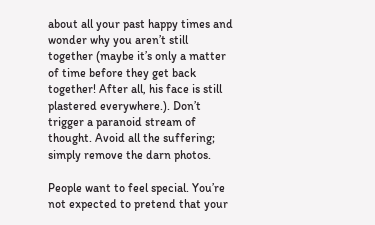about all your past happy times and wonder why you aren’t still together (maybe it’s only a matter of time before they get back together! After all, his face is still plastered everywhere.). Don’t trigger a paranoid stream of thought. Avoid all the suffering; simply remove the darn photos.

People want to feel special. You’re not expected to pretend that your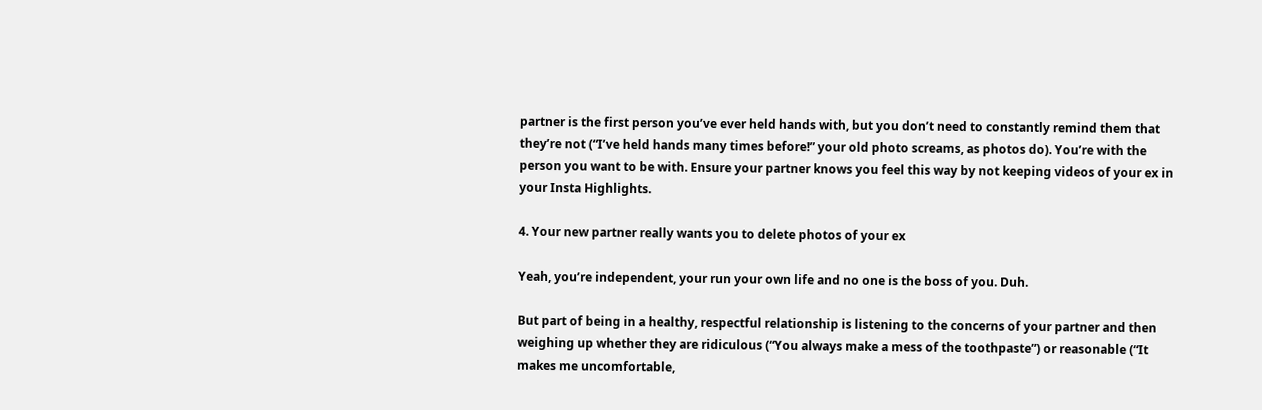partner is the first person you’ve ever held hands with, but you don’t need to constantly remind them that they’re not (“I’ve held hands many times before!” your old photo screams, as photos do). You’re with the person you want to be with. Ensure your partner knows you feel this way by not keeping videos of your ex in your Insta Highlights.

4. Your new partner really wants you to delete photos of your ex

Yeah, you’re independent, your run your own life and no one is the boss of you. Duh.

But part of being in a healthy, respectful relationship is listening to the concerns of your partner and then weighing up whether they are ridiculous (“You always make a mess of the toothpaste”) or reasonable (“It makes me uncomfortable,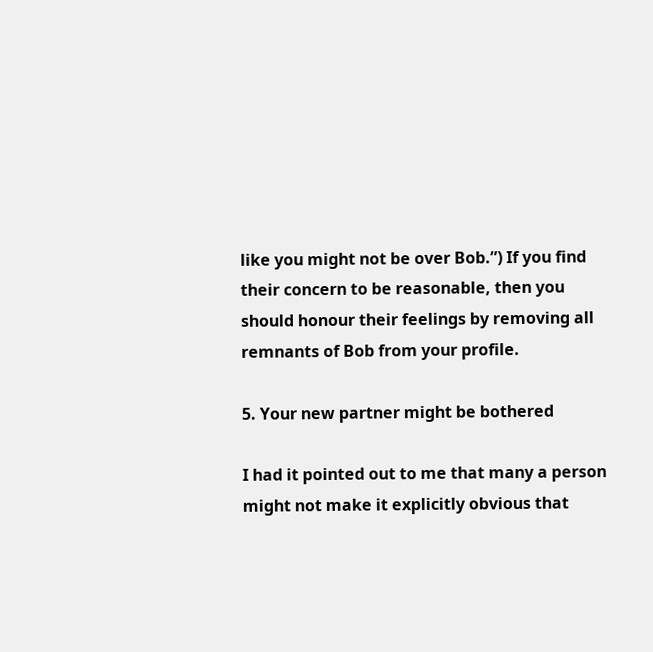like you might not be over Bob.”) If you find their concern to be reasonable, then you should honour their feelings by removing all remnants of Bob from your profile.

5. Your new partner might be bothered

I had it pointed out to me that many a person might not make it explicitly obvious that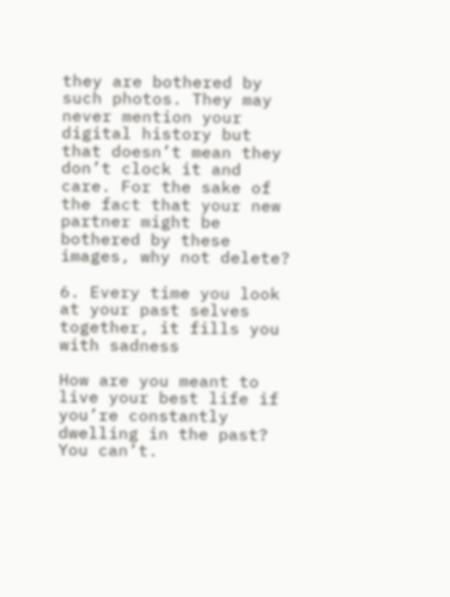they are bothered by such photos. They may never mention your digital history but that doesn’t mean they don’t clock it and care. For the sake of the fact that your new partner might be bothered by these images, why not delete?

6. Every time you look at your past selves together, it fills you with sadness

How are you meant to live your best life if you’re constantly dwelling in the past? You can’t.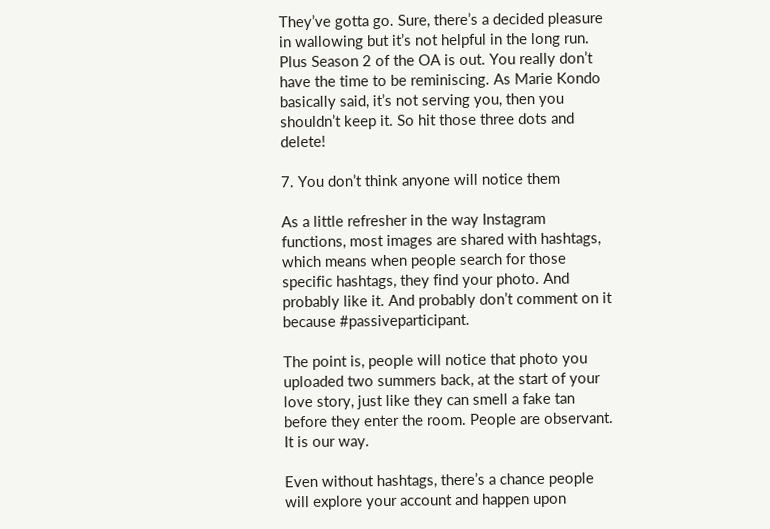They’ve gotta go. Sure, there’s a decided pleasure in wallowing but it’s not helpful in the long run. Plus Season 2 of the OA is out. You really don’t have the time to be reminiscing. As Marie Kondo basically said, it’s not serving you, then you shouldn’t keep it. So hit those three dots and delete!

7. You don’t think anyone will notice them

As a little refresher in the way Instagram functions, most images are shared with hashtags, which means when people search for those specific hashtags, they find your photo. And probably like it. And probably don’t comment on it because #passiveparticipant.

The point is, people will notice that photo you uploaded two summers back, at the start of your love story, just like they can smell a fake tan before they enter the room. People are observant. It is our way.

Even without hashtags, there’s a chance people will explore your account and happen upon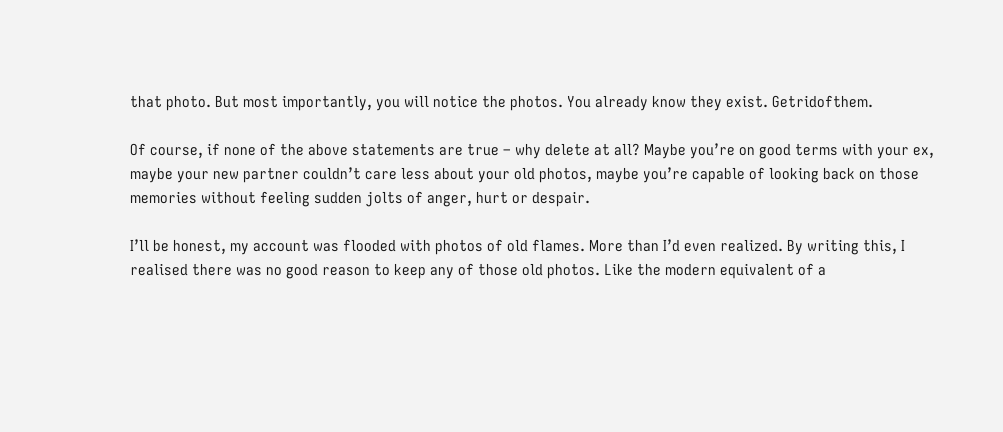that photo. But most importantly, you will notice the photos. You already know they exist. Getridofthem.

Of course, if none of the above statements are true – why delete at all? Maybe you’re on good terms with your ex, maybe your new partner couldn’t care less about your old photos, maybe you’re capable of looking back on those memories without feeling sudden jolts of anger, hurt or despair.

I’ll be honest, my account was flooded with photos of old flames. More than I’d even realized. By writing this, I realised there was no good reason to keep any of those old photos. Like the modern equivalent of a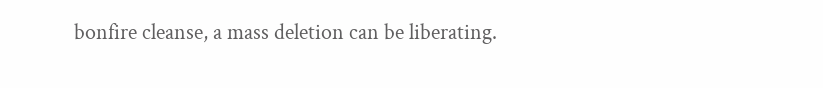bonfire cleanse, a mass deletion can be liberating.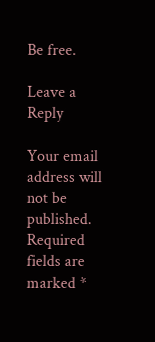Be free.

Leave a Reply

Your email address will not be published. Required fields are marked *